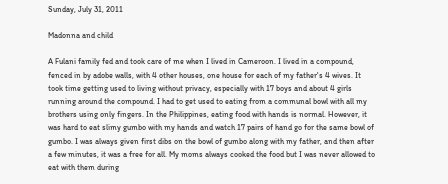Sunday, July 31, 2011

Madonna and child

A Fulani family fed and took care of me when I lived in Cameroon. I lived in a compound, fenced in by adobe walls, with 4 other houses, one house for each of my father's 4 wives. It took time getting used to living without privacy, especially with 17 boys and about 4 girls running around the compound. I had to get used to eating from a communal bowl with all my brothers using only fingers. In the Philippines, eating food with hands is normal. However, it was hard to eat slimy gumbo with my hands and watch 17 pairs of hand go for the same bowl of gumbo. I was always given first dibs on the bowl of gumbo along with my father, and then after a few minutes, it was a free for all. My moms always cooked the food but I was never allowed to eat with them during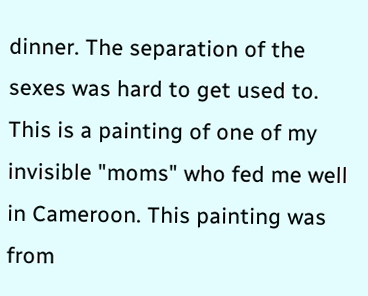dinner. The separation of the sexes was hard to get used to. This is a painting of one of my invisible "moms" who fed me well in Cameroon. This painting was from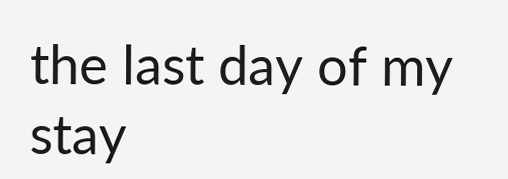the last day of my stay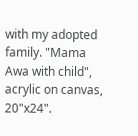with my adopted family. "Mama Awa with child", acrylic on canvas, 20"x24".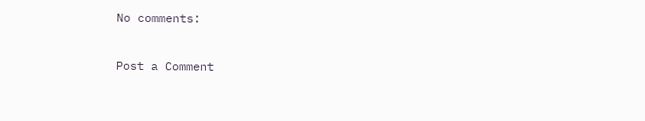No comments:

Post a Comment